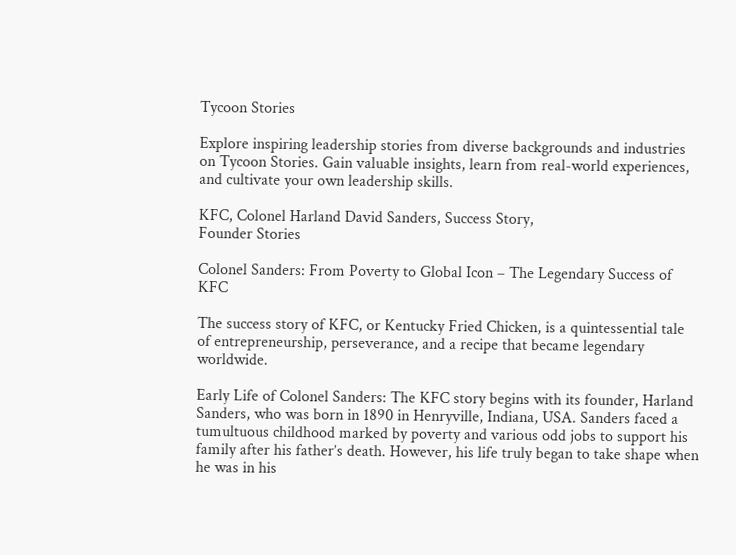Tycoon Stories

Explore inspiring leadership stories from diverse backgrounds and industries on Tycoon Stories. Gain valuable insights, learn from real-world experiences, and cultivate your own leadership skills.

KFC, Colonel Harland David Sanders, Success Story,
Founder Stories

Colonel Sanders: From Poverty to Global Icon – The Legendary Success of KFC

The success story of KFC, or Kentucky Fried Chicken, is a quintessential tale of entrepreneurship, perseverance, and a recipe that became legendary worldwide.

Early Life of Colonel Sanders: The KFC story begins with its founder, Harland Sanders, who was born in 1890 in Henryville, Indiana, USA. Sanders faced a tumultuous childhood marked by poverty and various odd jobs to support his family after his father’s death. However, his life truly began to take shape when he was in his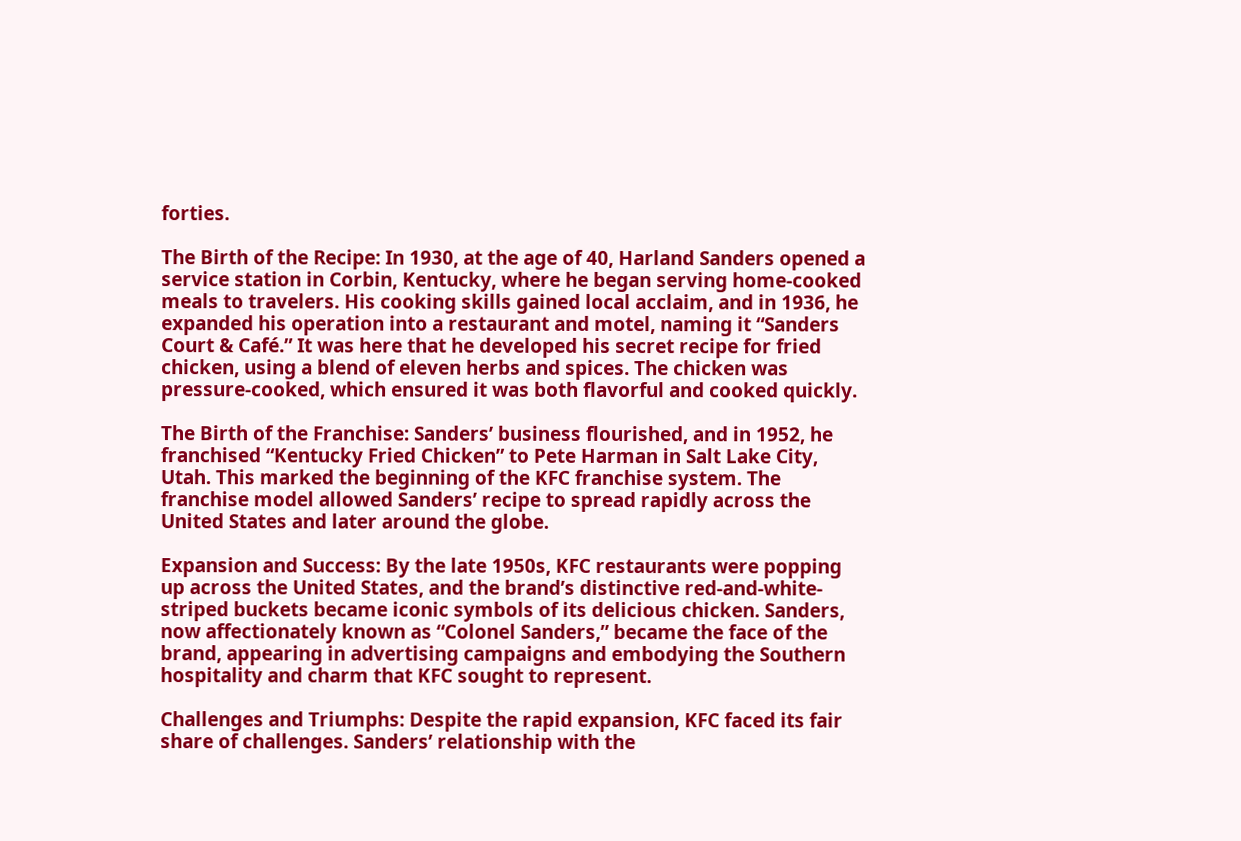forties.

The Birth of the Recipe: In 1930, at the age of 40, Harland Sanders opened a service station in Corbin, Kentucky, where he began serving home-cooked meals to travelers. His cooking skills gained local acclaim, and in 1936, he expanded his operation into a restaurant and motel, naming it “Sanders Court & Café.” It was here that he developed his secret recipe for fried chicken, using a blend of eleven herbs and spices. The chicken was pressure-cooked, which ensured it was both flavorful and cooked quickly.

The Birth of the Franchise: Sanders’ business flourished, and in 1952, he franchised “Kentucky Fried Chicken” to Pete Harman in Salt Lake City, Utah. This marked the beginning of the KFC franchise system. The franchise model allowed Sanders’ recipe to spread rapidly across the United States and later around the globe.

Expansion and Success: By the late 1950s, KFC restaurants were popping up across the United States, and the brand’s distinctive red-and-white-striped buckets became iconic symbols of its delicious chicken. Sanders, now affectionately known as “Colonel Sanders,” became the face of the brand, appearing in advertising campaigns and embodying the Southern hospitality and charm that KFC sought to represent.

Challenges and Triumphs: Despite the rapid expansion, KFC faced its fair share of challenges. Sanders’ relationship with the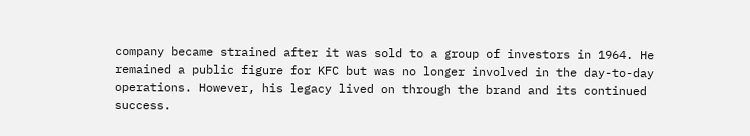company became strained after it was sold to a group of investors in 1964. He remained a public figure for KFC but was no longer involved in the day-to-day operations. However, his legacy lived on through the brand and its continued success.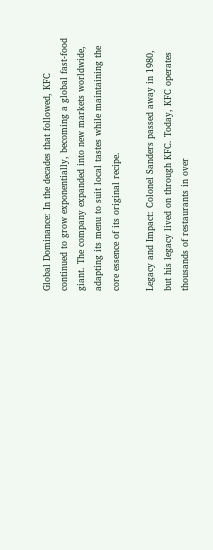Global Dominance: In the decades that followed, KFC continued to grow exponentially, becoming a global fast-food giant. The company expanded into new markets worldwide, adapting its menu to suit local tastes while maintaining the core essence of its original recipe.

Legacy and Impact: Colonel Sanders passed away in 1980, but his legacy lived on through KFC. Today, KFC operates thousands of restaurants in over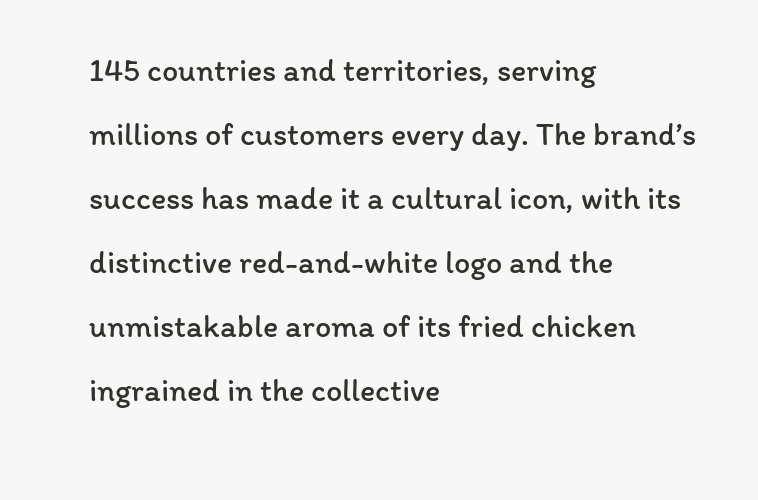145 countries and territories, serving millions of customers every day. The brand’s success has made it a cultural icon, with its distinctive red-and-white logo and the unmistakable aroma of its fried chicken ingrained in the collective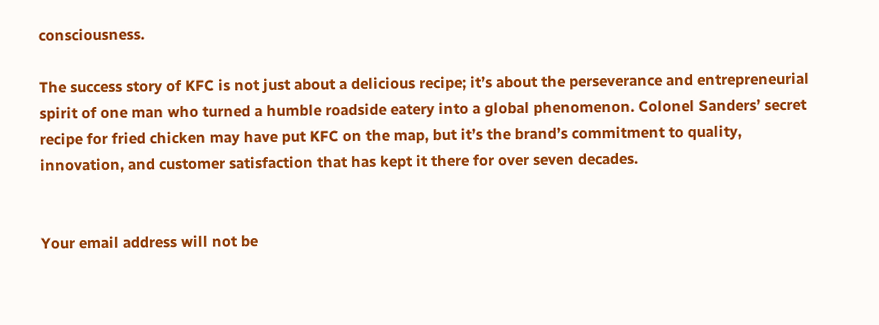consciousness.

The success story of KFC is not just about a delicious recipe; it’s about the perseverance and entrepreneurial spirit of one man who turned a humble roadside eatery into a global phenomenon. Colonel Sanders’ secret recipe for fried chicken may have put KFC on the map, but it’s the brand’s commitment to quality, innovation, and customer satisfaction that has kept it there for over seven decades.


Your email address will not be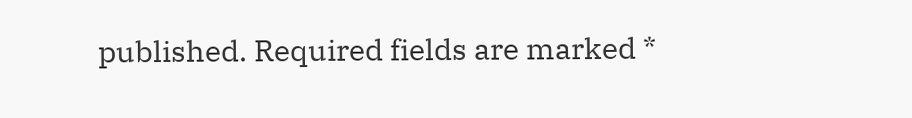published. Required fields are marked *